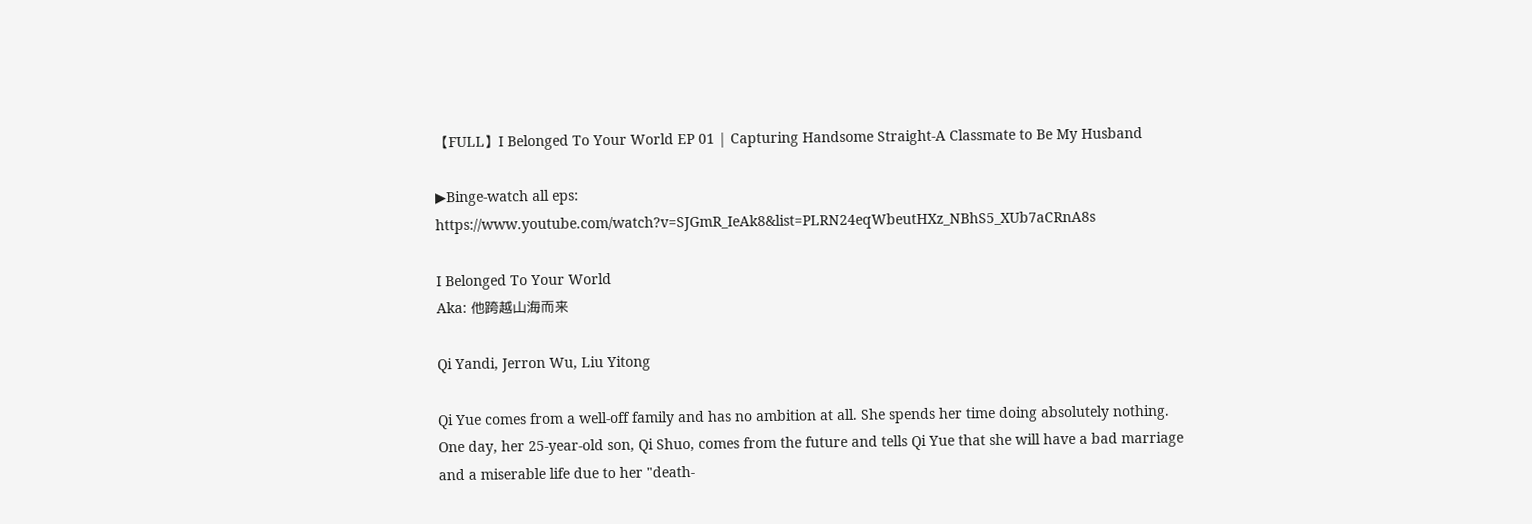【FULL】I Belonged To Your World EP 01 | Capturing Handsome Straight-A Classmate to Be My Husband

▶Binge-watch all eps: https://www.youtube.com/watch?v=SJGmR_IeAk8&list=PLRN24eqWbeutHXz_NBhS5_XUb7aCRnA8s

I Belonged To Your World
Aka: 他跨越山海而来

Qi Yandi, Jerron Wu, Liu Yitong

Qi Yue comes from a well-off family and has no ambition at all. She spends her time doing absolutely nothing. One day, her 25-year-old son, Qi Shuo, comes from the future and tells Qi Yue that she will have a bad marriage and a miserable life due to her "death-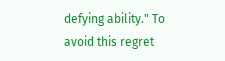defying ability." To avoid this regret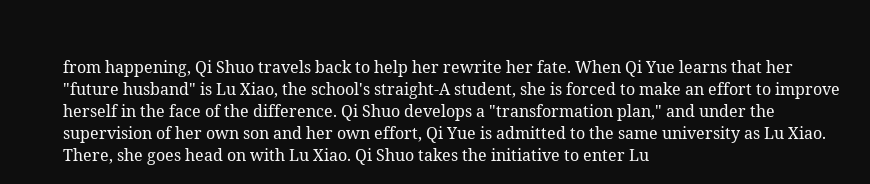from happening, Qi Shuo travels back to help her rewrite her fate. When Qi Yue learns that her "future husband" is Lu Xiao, the school's straight-A student, she is forced to make an effort to improve herself in the face of the difference. Qi Shuo develops a "transformation plan," and under the supervision of her own son and her own effort, Qi Yue is admitted to the same university as Lu Xiao. There, she goes head on with Lu Xiao. Qi Shuo takes the initiative to enter Lu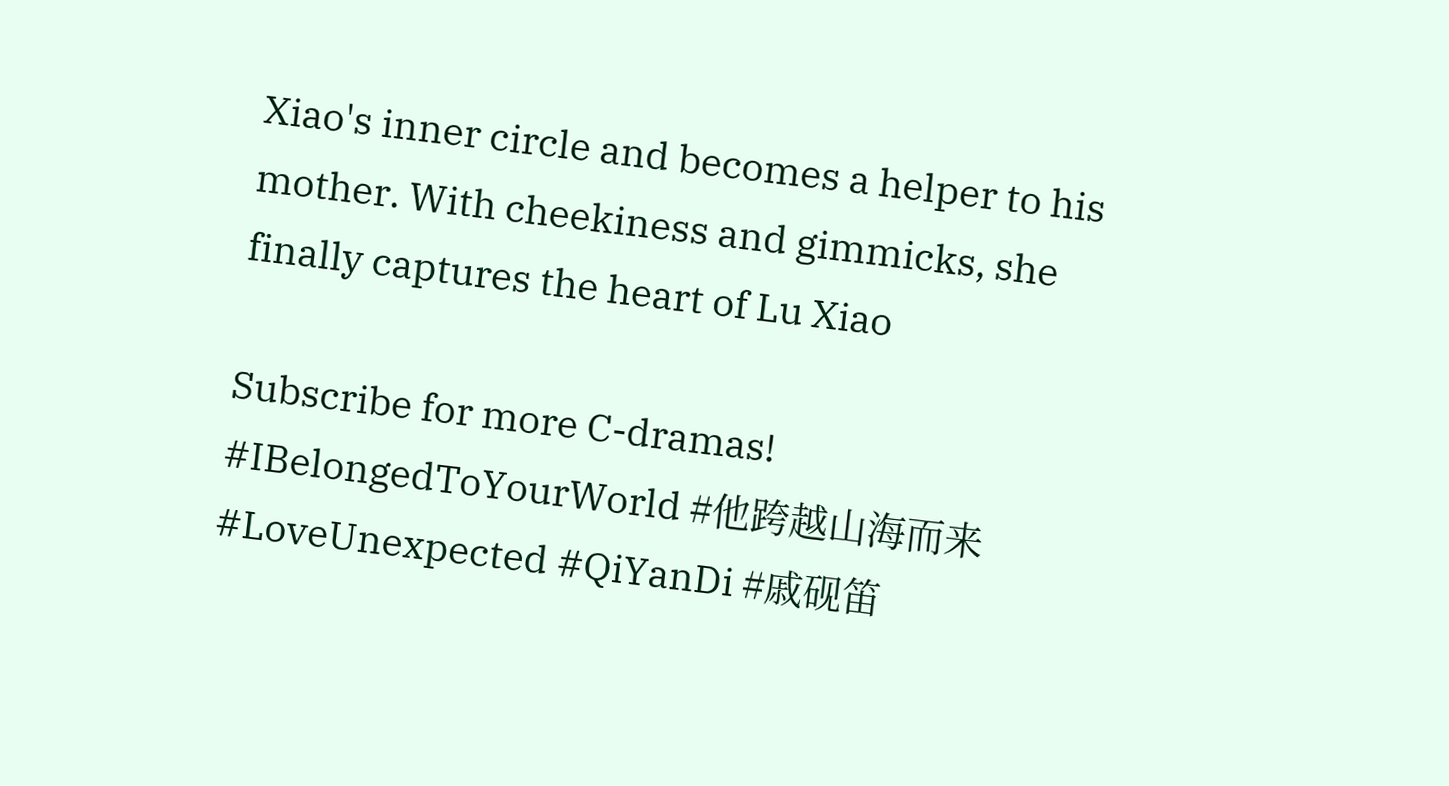Xiao's inner circle and becomes a helper to his mother. With cheekiness and gimmicks, she finally captures the heart of Lu Xiao

Subscribe for more C-dramas!
#IBelongedToYourWorld #他跨越山海而来 #LoveUnexpected #QiYanDi #戚砚笛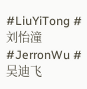#LiuYiTong #刘怡潼 #JerronWu #吴迪飞